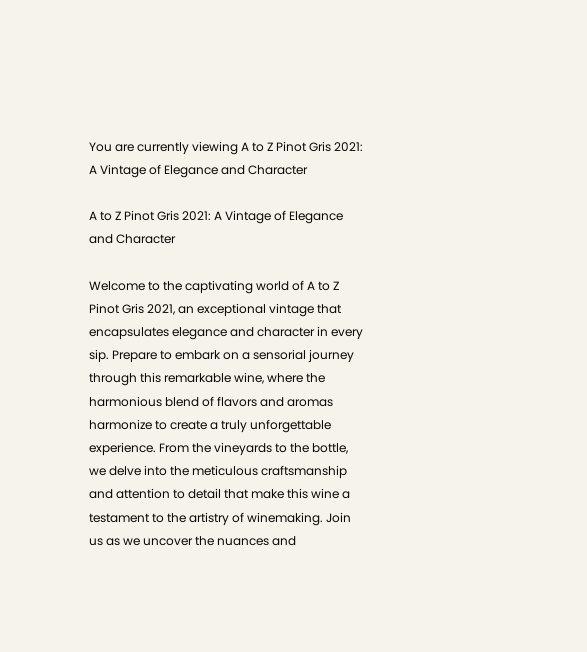You are currently viewing A to Z Pinot Gris 2021: A Vintage of Elegance and Character

A to Z Pinot Gris 2021: A Vintage of Elegance and Character

Welcome to the captivating world of A to Z Pinot Gris 2021, an exceptional vintage that encapsulates elegance and character in every sip. Prepare to embark on a sensorial journey through this remarkable wine, where the harmonious blend of flavors and aromas harmonize to create a truly unforgettable experience. From the vineyards to the bottle, we delve into the meticulous craftsmanship and attention to detail that make this wine a testament to the artistry of winemaking. Join us as we uncover the nuances and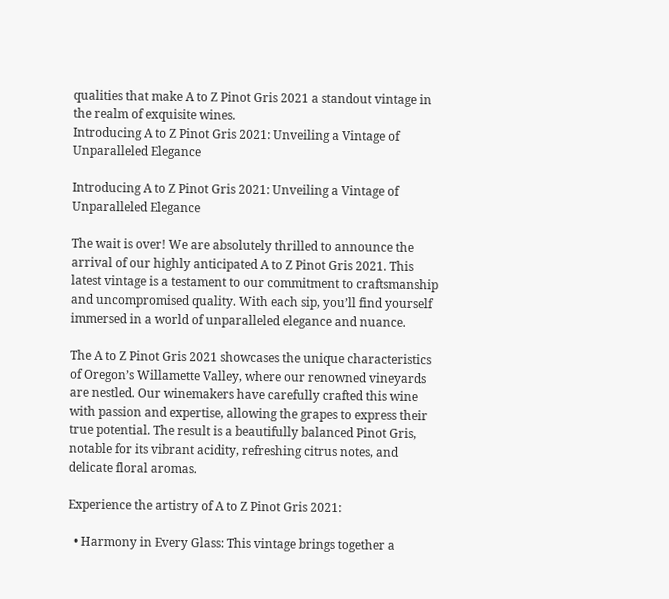qualities that make A to Z Pinot Gris 2021 a standout vintage in the realm of exquisite wines.
Introducing A to Z Pinot Gris 2021: Unveiling a Vintage of Unparalleled Elegance

Introducing A to Z Pinot Gris 2021: Unveiling a Vintage of Unparalleled Elegance

The wait is over! We are absolutely thrilled to announce the arrival of our highly anticipated A to Z Pinot Gris 2021. This latest vintage is a testament to our commitment to craftsmanship and uncompromised quality. With each sip, you’ll find yourself immersed in a world of unparalleled elegance and nuance.

The A to Z Pinot Gris 2021 showcases the unique characteristics of Oregon’s Willamette Valley, where our renowned vineyards are nestled. Our winemakers have carefully crafted this wine with passion and expertise, allowing the grapes to express their true potential. The result is a beautifully balanced Pinot Gris, notable for its vibrant acidity, refreshing citrus notes, and delicate floral aromas.

Experience the artistry of A to Z Pinot Gris 2021:

  • Harmony in Every Glass: This vintage brings together a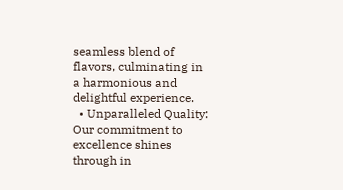seamless blend of flavors, culminating in a harmonious and delightful experience.
  • Unparalleled Quality: Our commitment to excellence shines through in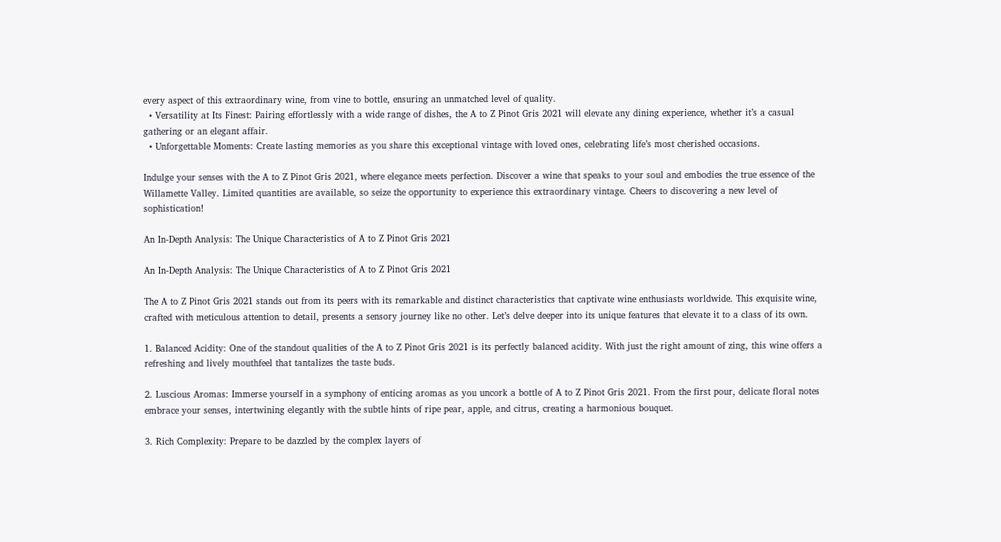every aspect of this extraordinary wine, from vine to bottle, ensuring an unmatched level of quality.
  • Versatility at Its Finest: Pairing effortlessly with a wide range of dishes, the A to Z Pinot Gris 2021 will elevate any dining experience, whether it’s a casual gathering or an elegant affair.
  • Unforgettable Moments: Create lasting memories as you share this exceptional vintage with loved ones, celebrating life’s most cherished occasions.

Indulge your senses with the A to Z Pinot Gris 2021, where elegance meets perfection. Discover a wine that speaks to your soul and embodies the true essence of the Willamette Valley. Limited quantities are available, so seize the opportunity to experience this extraordinary vintage. Cheers to discovering a new level of sophistication!

An In-Depth Analysis: The Unique Characteristics of A to Z Pinot Gris 2021

An In-Depth Analysis: The Unique Characteristics of A to Z Pinot Gris 2021

The A to Z Pinot Gris 2021 stands out from its peers with its remarkable and distinct characteristics that captivate wine enthusiasts worldwide. This exquisite wine, crafted with meticulous attention to detail, presents a sensory journey like no other. Let’s delve deeper into its unique features that elevate it to a class of its own.

1. Balanced Acidity: One of the standout qualities of the A to Z Pinot Gris 2021 is its perfectly balanced acidity. With just the right amount of zing, this wine offers a refreshing and lively mouthfeel that tantalizes the taste buds.

2. Luscious Aromas: Immerse yourself in a symphony of enticing aromas as you uncork a bottle of A to Z Pinot Gris 2021. From the first pour, delicate floral notes embrace your senses, intertwining elegantly with the subtle hints of ripe pear, apple, and citrus, creating a harmonious bouquet.

3. Rich Complexity: Prepare to be dazzled by the complex layers of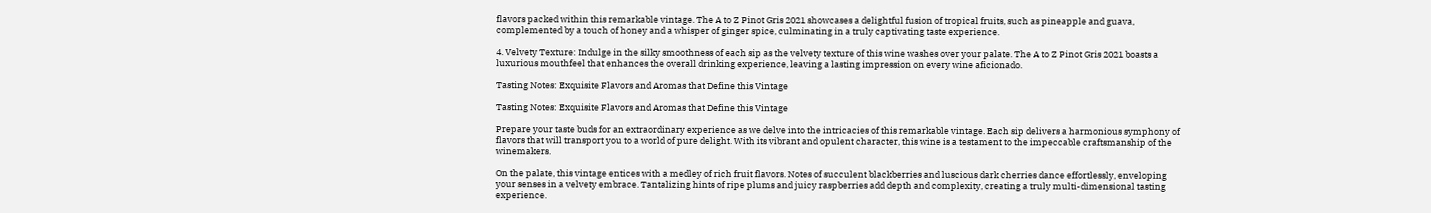flavors packed within this remarkable vintage. The A to Z Pinot Gris 2021 showcases a delightful fusion of tropical fruits, such as pineapple and guava, complemented by a touch of honey and a whisper of ginger spice, culminating in a truly captivating taste experience.

4. Velvety Texture: Indulge in the silky smoothness of each sip as the velvety texture of this wine washes over your palate. The A to Z Pinot Gris 2021 boasts a luxurious mouthfeel that enhances the overall drinking experience, leaving a lasting impression on every wine aficionado.

Tasting Notes: Exquisite Flavors and Aromas that Define this Vintage

Tasting Notes: Exquisite Flavors and Aromas that Define this Vintage

Prepare your taste buds for an extraordinary experience as we delve into the intricacies of this remarkable vintage. Each sip delivers a harmonious symphony of flavors that will transport you to a world of pure delight. With its vibrant and opulent character, this wine is a testament to the impeccable craftsmanship of the winemakers.

On the palate, this vintage entices with a medley of rich fruit flavors. Notes of succulent blackberries and luscious dark cherries dance effortlessly, enveloping your senses in a velvety embrace. Tantalizing hints of ripe plums and juicy raspberries add depth and complexity, creating a truly multi-dimensional tasting experience.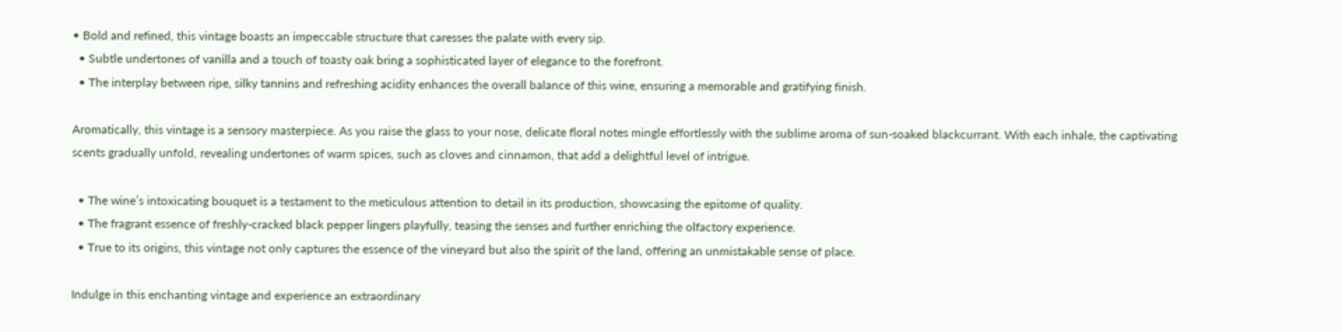• Bold and refined, this vintage boasts an impeccable structure that caresses the palate with every sip.
  • Subtle undertones of vanilla and a touch of toasty oak bring a sophisticated layer of elegance to the forefront.
  • The interplay between ripe, silky tannins and refreshing acidity enhances the overall balance of this wine, ensuring a memorable and gratifying finish.

Aromatically, this vintage is a sensory masterpiece. As you raise the glass to your nose, delicate floral notes mingle effortlessly with the sublime aroma of sun-soaked blackcurrant. With each inhale, the captivating scents gradually unfold, revealing undertones of warm spices, such as cloves and cinnamon, that add a delightful level of intrigue.

  • The wine’s intoxicating bouquet is a testament to the meticulous attention to detail in its production, showcasing the epitome of quality.
  • The fragrant essence of freshly-cracked black pepper lingers playfully, teasing the senses and further enriching the olfactory experience.
  • True to its origins, this vintage not only captures the essence of the vineyard but also the spirit of the land, offering an unmistakable sense of place.

Indulge in this enchanting vintage and experience an extraordinary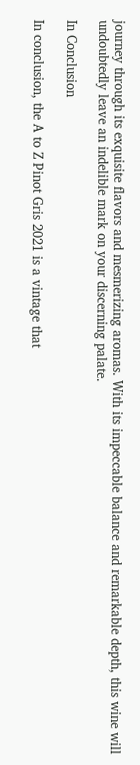journey through its exquisite flavors and mesmerizing aromas. With its impeccable balance and remarkable depth, this wine will undoubtedly leave an indelible mark on your discerning palate.

In Conclusion

In conclusion, the A to Z Pinot Gris 2021 is a vintage that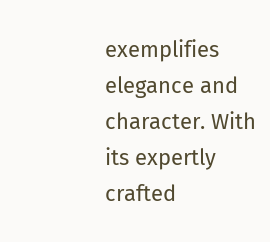exemplifies elegance and character. With its expertly crafted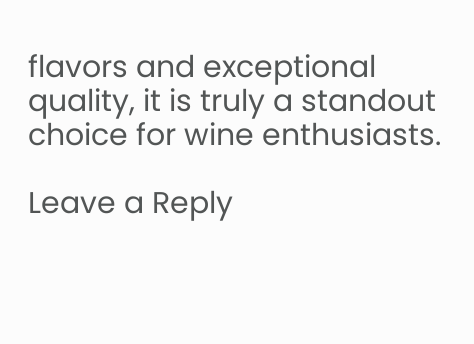flavors and exceptional quality, it is truly a standout choice for wine enthusiasts.

Leave a Reply